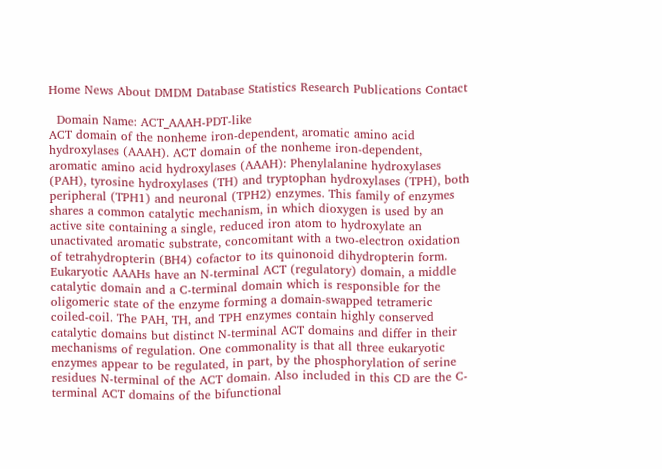Home News About DMDM Database Statistics Research Publications Contact

  Domain Name: ACT_AAAH-PDT-like
ACT domain of the nonheme iron-dependent, aromatic amino acid hydroxylases (AAAH). ACT domain of the nonheme iron-dependent, aromatic amino acid hydroxylases (AAAH): Phenylalanine hydroxylases (PAH), tyrosine hydroxylases (TH) and tryptophan hydroxylases (TPH), both peripheral (TPH1) and neuronal (TPH2) enzymes. This family of enzymes shares a common catalytic mechanism, in which dioxygen is used by an active site containing a single, reduced iron atom to hydroxylate an unactivated aromatic substrate, concomitant with a two-electron oxidation of tetrahydropterin (BH4) cofactor to its quinonoid dihydropterin form. Eukaryotic AAAHs have an N-terminal ACT (regulatory) domain, a middle catalytic domain and a C-terminal domain which is responsible for the oligomeric state of the enzyme forming a domain-swapped tetrameric coiled-coil. The PAH, TH, and TPH enzymes contain highly conserved catalytic domains but distinct N-terminal ACT domains and differ in their mechanisms of regulation. One commonality is that all three eukaryotic enzymes appear to be regulated, in part, by the phosphorylation of serine residues N-terminal of the ACT domain. Also included in this CD are the C-terminal ACT domains of the bifunctional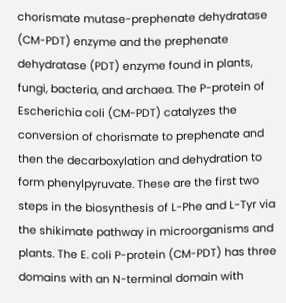chorismate mutase-prephenate dehydratase (CM-PDT) enzyme and the prephenate dehydratase (PDT) enzyme found in plants, fungi, bacteria, and archaea. The P-protein of Escherichia coli (CM-PDT) catalyzes the conversion of chorismate to prephenate and then the decarboxylation and dehydration to form phenylpyruvate. These are the first two steps in the biosynthesis of L-Phe and L-Tyr via the shikimate pathway in microorganisms and plants. The E. coli P-protein (CM-PDT) has three domains with an N-terminal domain with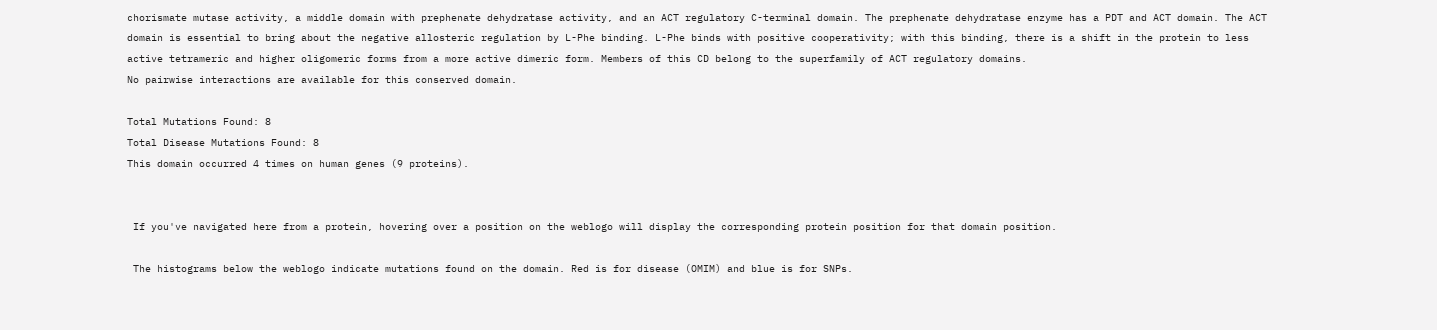chorismate mutase activity, a middle domain with prephenate dehydratase activity, and an ACT regulatory C-terminal domain. The prephenate dehydratase enzyme has a PDT and ACT domain. The ACT domain is essential to bring about the negative allosteric regulation by L-Phe binding. L-Phe binds with positive cooperativity; with this binding, there is a shift in the protein to less active tetrameric and higher oligomeric forms from a more active dimeric form. Members of this CD belong to the superfamily of ACT regulatory domains.
No pairwise interactions are available for this conserved domain.

Total Mutations Found: 8
Total Disease Mutations Found: 8
This domain occurred 4 times on human genes (9 proteins).


 If you've navigated here from a protein, hovering over a position on the weblogo will display the corresponding protein position for that domain position.

 The histograms below the weblogo indicate mutations found on the domain. Red is for disease (OMIM) and blue is for SNPs.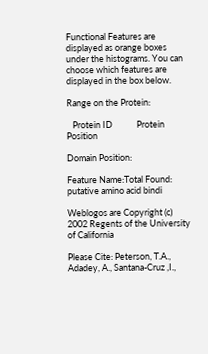Functional Features are displayed as orange boxes under the histograms. You can choose which features are displayed in the box below.

Range on the Protein:

   Protein ID            Protein Position

Domain Position:

Feature Name:Total Found:
putative amino acid bindi

Weblogos are Copyright (c) 2002 Regents of the University of California

Please Cite: Peterson, T.A., Adadey, A., Santana-Cruz ,I.,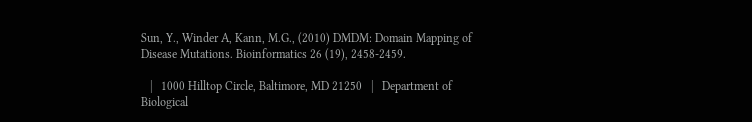Sun, Y., Winder A, Kann, M.G., (2010) DMDM: Domain Mapping of Disease Mutations. Bioinformatics 26 (19), 2458-2459.

   |   1000 Hilltop Circle, Baltimore, MD 21250   |   Department of Biological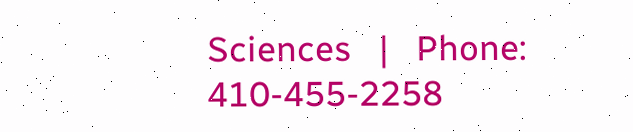Sciences   |   Phone: 410-455-2258